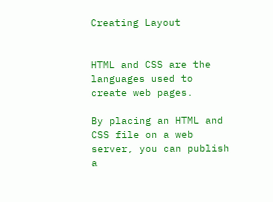Creating Layout


HTML and CSS are the languages used to create web pages.

By placing an HTML and CSS file on a web server, you can publish a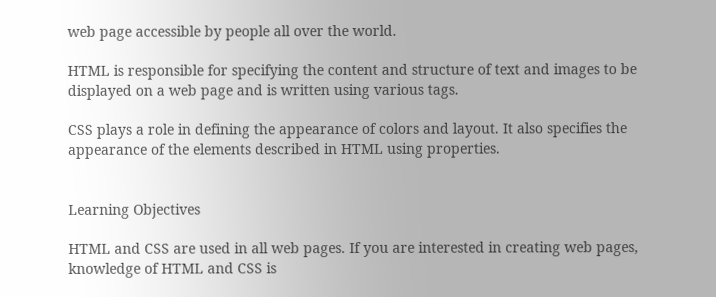web page accessible by people all over the world.

HTML is responsible for specifying the content and structure of text and images to be displayed on a web page and is written using various tags.

CSS plays a role in defining the appearance of colors and layout. It also specifies the appearance of the elements described in HTML using properties.


Learning Objectives

HTML and CSS are used in all web pages. If you are interested in creating web pages, knowledge of HTML and CSS is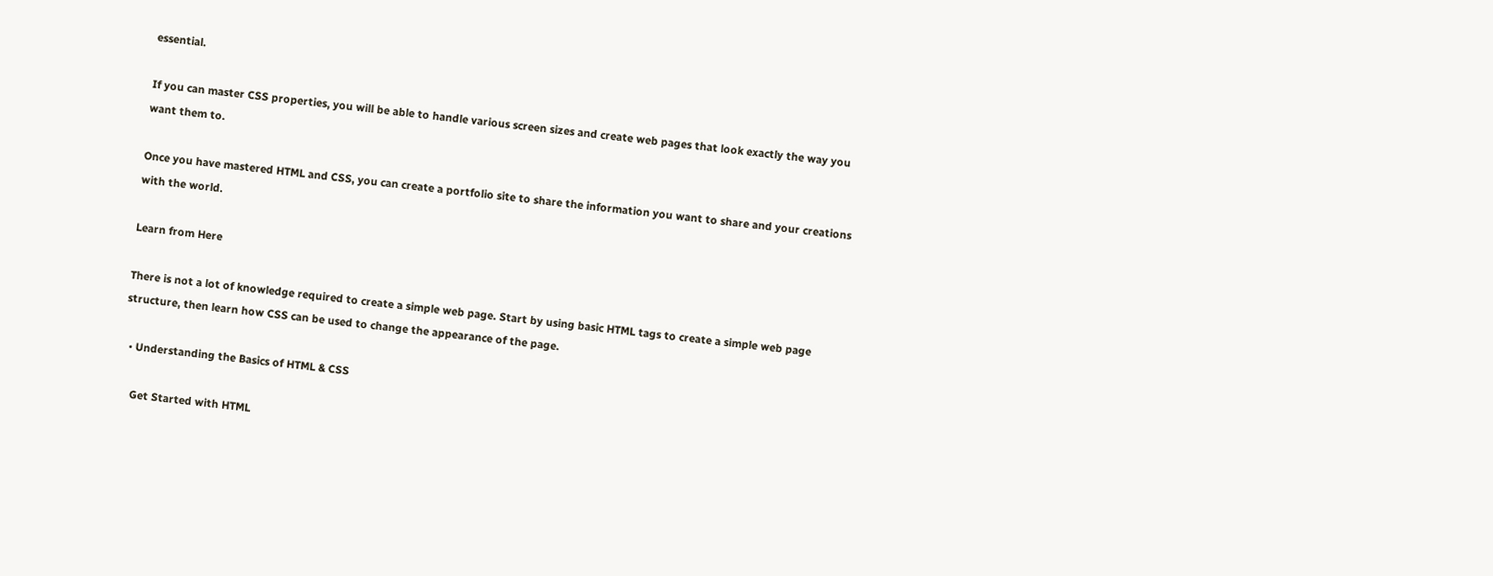essential.

If you can master CSS properties, you will be able to handle various screen sizes and create web pages that look exactly the way you want them to.

Once you have mastered HTML and CSS, you can create a portfolio site to share the information you want to share and your creations with the world.

Learn from Here

There is not a lot of knowledge required to create a simple web page. Start by using basic HTML tags to create a simple web page structure, then learn how CSS can be used to change the appearance of the page.

  • Understanding the Basics of HTML & CSS

    Get Started with HTML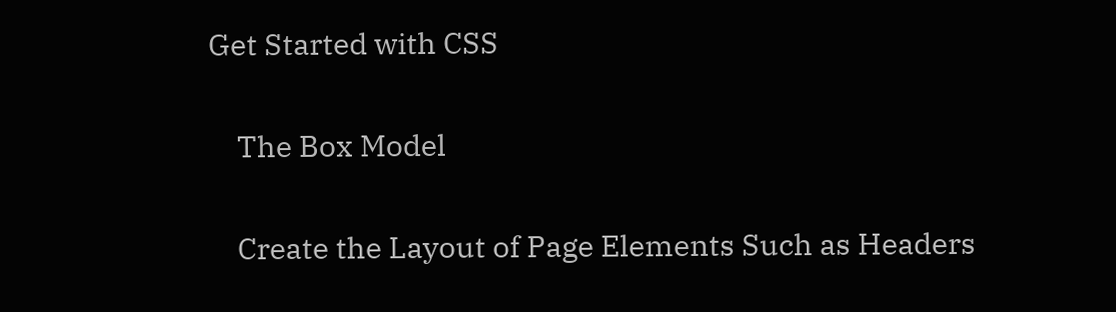Get Started with CSS

    The Box Model

    Create the Layout of Page Elements Such as Headers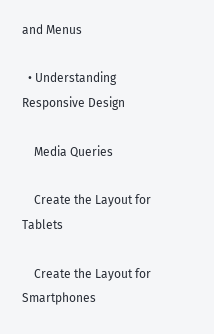and Menus

  • Understanding Responsive Design

    Media Queries

    Create the Layout for Tablets

    Create the Layout for Smartphones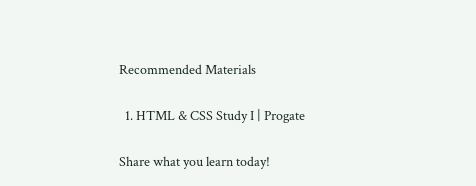Recommended Materials

  1. HTML & CSS Study I | Progate

Share what you learn today!